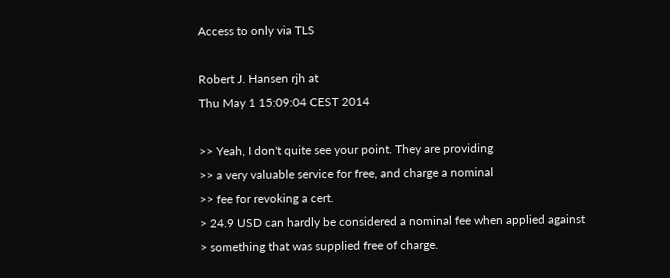Access to only via TLS

Robert J. Hansen rjh at
Thu May 1 15:09:04 CEST 2014

>> Yeah, I don't quite see your point. They are providing
>> a very valuable service for free, and charge a nominal
>> fee for revoking a cert.
> 24.9 USD can hardly be considered a nominal fee when applied against
> something that was supplied free of charge.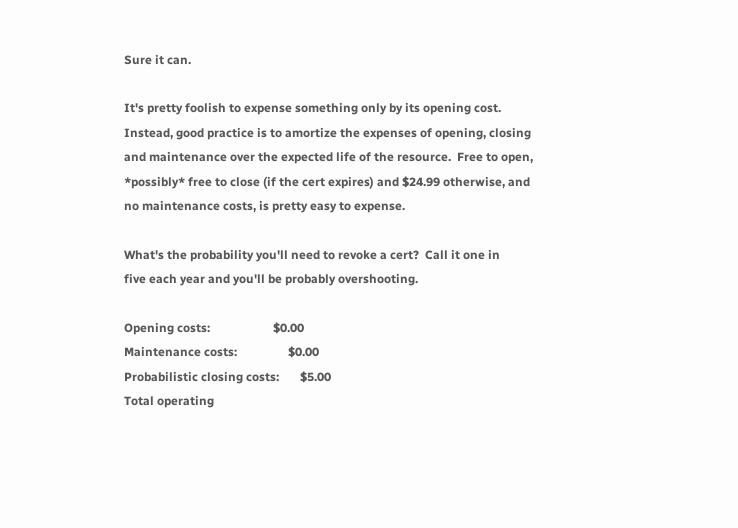Sure it can.

It's pretty foolish to expense something only by its opening cost.
Instead, good practice is to amortize the expenses of opening, closing
and maintenance over the expected life of the resource.  Free to open,
*possibly* free to close (if the cert expires) and $24.99 otherwise, and
no maintenance costs, is pretty easy to expense.

What's the probability you'll need to revoke a cert?  Call it one in
five each year and you'll be probably overshooting.

Opening costs:                     $0.00
Maintenance costs:                 $0.00
Probabilistic closing costs:       $5.00
Total operating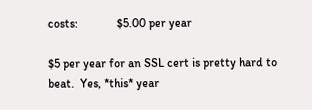costs:             $5.00 per year

$5 per year for an SSL cert is pretty hard to beat.  Yes, *this* year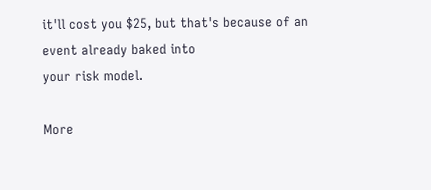it'll cost you $25, but that's because of an event already baked into
your risk model.

More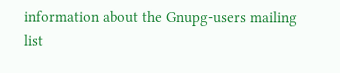information about the Gnupg-users mailing list